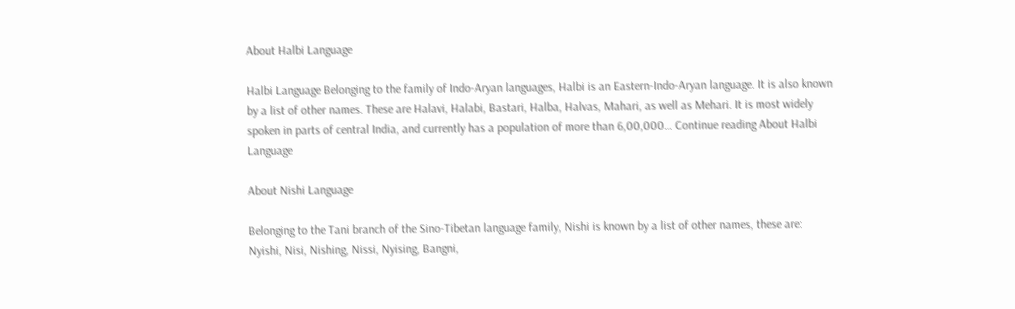About Halbi Language

Halbi Language Belonging to the family of Indo-Aryan languages, Halbi is an Eastern-Indo-Aryan language. It is also known by a list of other names. These are Halavi, Halabi, Bastari, Halba, Halvas, Mahari, as well as Mehari. It is most widely spoken in parts of central India, and currently has a population of more than 6,00,000… Continue reading About Halbi Language

About Nishi Language

Belonging to the Tani branch of the Sino-Tibetan language family, Nishi is known by a list of other names, these are: Nyishi, Nisi, Nishing, Nissi, Nyising, Bangni,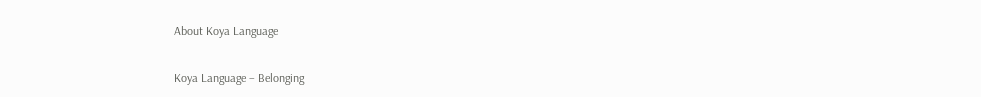About Koya Language

Koya Language – Belonging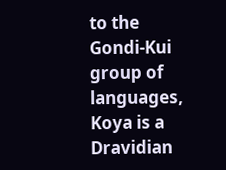to the Gondi-Kui group of languages, Koya is a Dravidian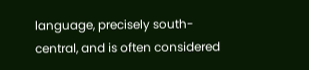language, precisely south-central, and is often considered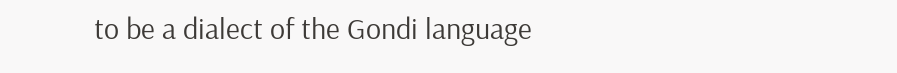to be a dialect of the Gondi language